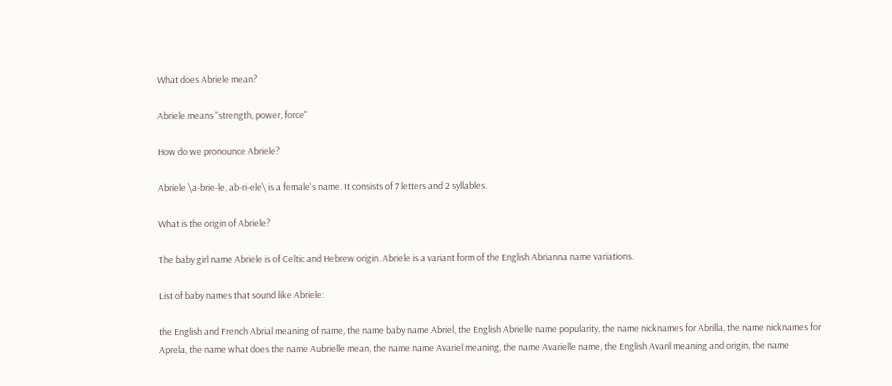What does Abriele mean?

Abriele means "strength, power, force"

How do we pronounce Abriele?

Abriele \a-brie-le, ab-ri-ele\ is a female's name. It consists of 7 letters and 2 syllables.

What is the origin of Abriele?

The baby girl name Abriele is of Celtic and Hebrew origin. Abriele is a variant form of the English Abrianna name variations.

List of baby names that sound like Abriele:

the English and French Abrial meaning of name, the name baby name Abriel, the English Abrielle name popularity, the name nicknames for Abrilla, the name nicknames for Aprela, the name what does the name Aubrielle mean, the name name Avariel meaning, the name Avarielle name, the English Avaril meaning and origin, the name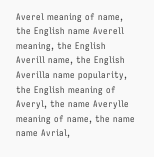Averel meaning of name, the English name Averell meaning, the English Averill name, the English Averilla name popularity, the English meaning of Averyl, the name Averylle meaning of name, the name name Avrial,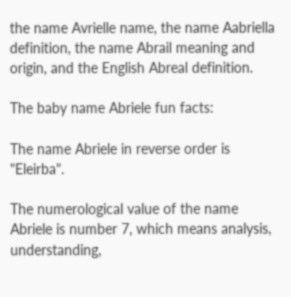the name Avrielle name, the name Aabriella definition, the name Abrail meaning and origin, and the English Abreal definition.

The baby name Abriele fun facts:

The name Abriele in reverse order is "Eleirba".

The numerological value of the name Abriele is number 7, which means analysis, understanding,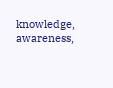knowledge, awareness,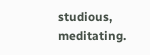studious, meditating.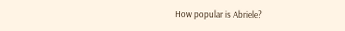How popular is Abriele?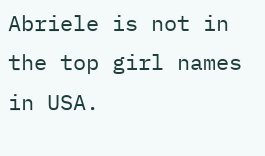Abriele is not in the top girl names in USA.